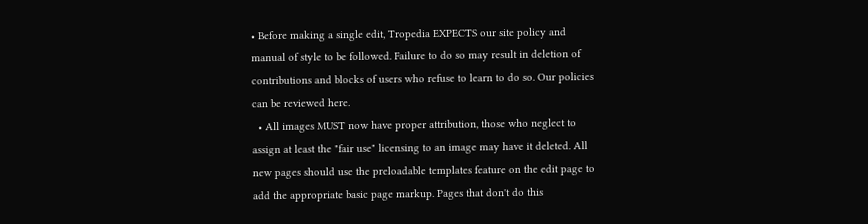• Before making a single edit, Tropedia EXPECTS our site policy and manual of style to be followed. Failure to do so may result in deletion of contributions and blocks of users who refuse to learn to do so. Our policies can be reviewed here.
  • All images MUST now have proper attribution, those who neglect to assign at least the "fair use" licensing to an image may have it deleted. All new pages should use the preloadable templates feature on the edit page to add the appropriate basic page markup. Pages that don't do this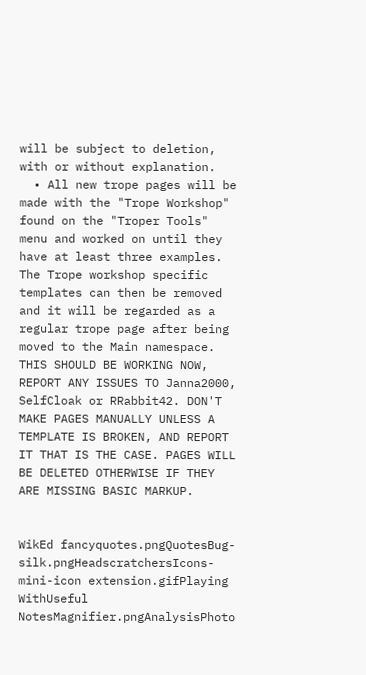will be subject to deletion, with or without explanation.
  • All new trope pages will be made with the "Trope Workshop" found on the "Troper Tools" menu and worked on until they have at least three examples. The Trope workshop specific templates can then be removed and it will be regarded as a regular trope page after being moved to the Main namespace. THIS SHOULD BE WORKING NOW, REPORT ANY ISSUES TO Janna2000, SelfCloak or RRabbit42. DON'T MAKE PAGES MANUALLY UNLESS A TEMPLATE IS BROKEN, AND REPORT IT THAT IS THE CASE. PAGES WILL BE DELETED OTHERWISE IF THEY ARE MISSING BASIC MARKUP.


WikEd fancyquotes.pngQuotesBug-silk.pngHeadscratchersIcons-mini-icon extension.gifPlaying WithUseful NotesMagnifier.pngAnalysisPhoto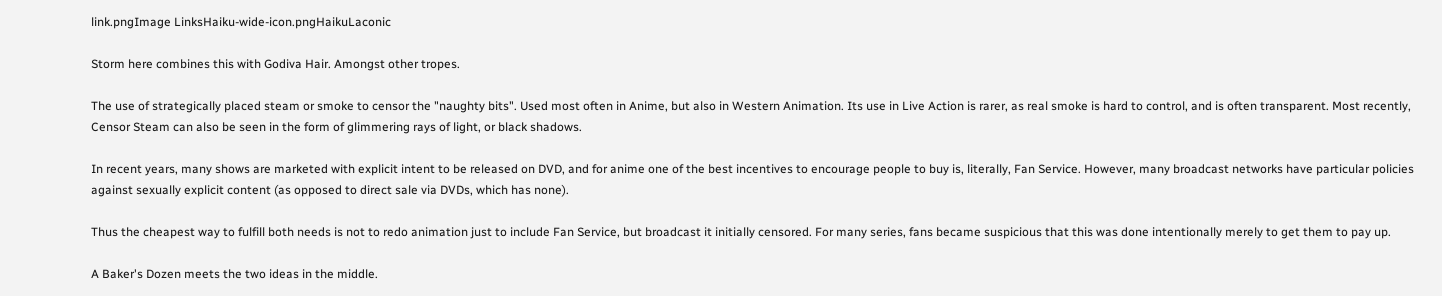link.pngImage LinksHaiku-wide-icon.pngHaikuLaconic

Storm here combines this with Godiva Hair. Amongst other tropes.

The use of strategically placed steam or smoke to censor the "naughty bits". Used most often in Anime, but also in Western Animation. Its use in Live Action is rarer, as real smoke is hard to control, and is often transparent. Most recently, Censor Steam can also be seen in the form of glimmering rays of light, or black shadows.

In recent years, many shows are marketed with explicit intent to be released on DVD, and for anime one of the best incentives to encourage people to buy is, literally, Fan Service. However, many broadcast networks have particular policies against sexually explicit content (as opposed to direct sale via DVDs, which has none).

Thus the cheapest way to fulfill both needs is not to redo animation just to include Fan Service, but broadcast it initially censored. For many series, fans became suspicious that this was done intentionally merely to get them to pay up.

A Baker's Dozen meets the two ideas in the middle.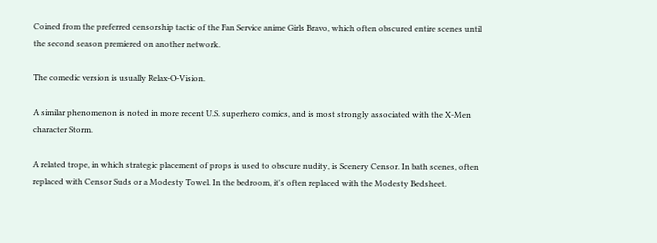Coined from the preferred censorship tactic of the Fan Service anime Girls Bravo, which often obscured entire scenes until the second season premiered on another network.

The comedic version is usually Relax-O-Vision.

A similar phenomenon is noted in more recent U.S. superhero comics, and is most strongly associated with the X-Men character Storm.

A related trope, in which strategic placement of props is used to obscure nudity, is Scenery Censor. In bath scenes, often replaced with Censor Suds or a Modesty Towel. In the bedroom, it's often replaced with the Modesty Bedsheet.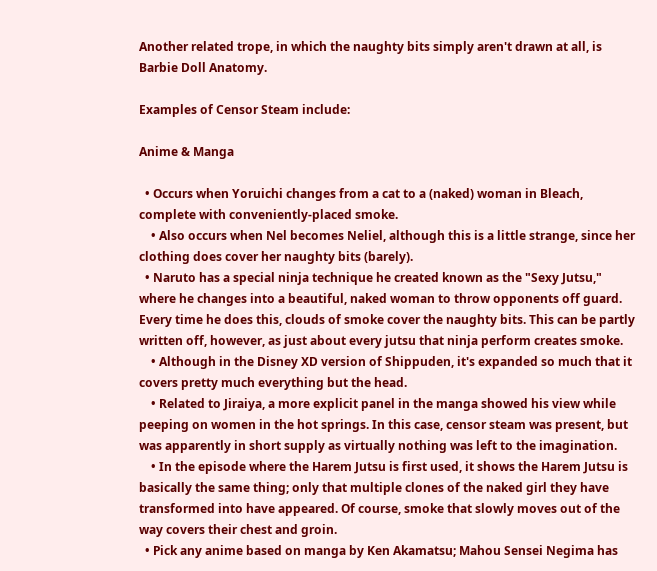Another related trope, in which the naughty bits simply aren't drawn at all, is Barbie Doll Anatomy.

Examples of Censor Steam include:

Anime & Manga

  • Occurs when Yoruichi changes from a cat to a (naked) woman in Bleach, complete with conveniently-placed smoke.
    • Also occurs when Nel becomes Neliel, although this is a little strange, since her clothing does cover her naughty bits (barely).
  • Naruto has a special ninja technique he created known as the "Sexy Jutsu," where he changes into a beautiful, naked woman to throw opponents off guard. Every time he does this, clouds of smoke cover the naughty bits. This can be partly written off, however, as just about every jutsu that ninja perform creates smoke.
    • Although in the Disney XD version of Shippuden, it's expanded so much that it covers pretty much everything but the head.
    • Related to Jiraiya, a more explicit panel in the manga showed his view while peeping on women in the hot springs. In this case, censor steam was present, but was apparently in short supply as virtually nothing was left to the imagination.
    • In the episode where the Harem Jutsu is first used, it shows the Harem Jutsu is basically the same thing; only that multiple clones of the naked girl they have transformed into have appeared. Of course, smoke that slowly moves out of the way covers their chest and groin.
  • Pick any anime based on manga by Ken Akamatsu; Mahou Sensei Negima has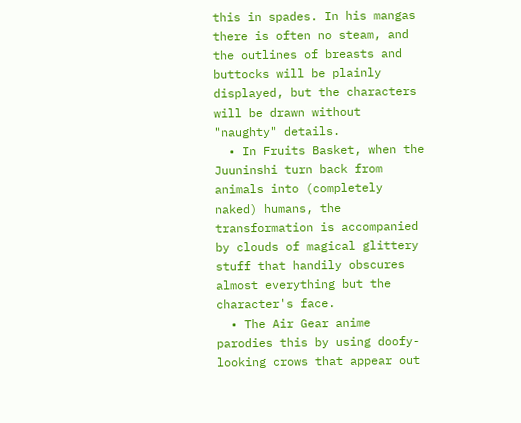this in spades. In his mangas there is often no steam, and the outlines of breasts and buttocks will be plainly displayed, but the characters will be drawn without "naughty" details.
  • In Fruits Basket, when the Juuninshi turn back from animals into (completely naked) humans, the transformation is accompanied by clouds of magical glittery stuff that handily obscures almost everything but the character's face.
  • The Air Gear anime parodies this by using doofy-looking crows that appear out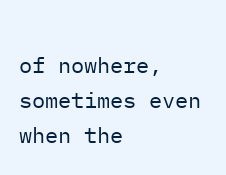of nowhere, sometimes even when the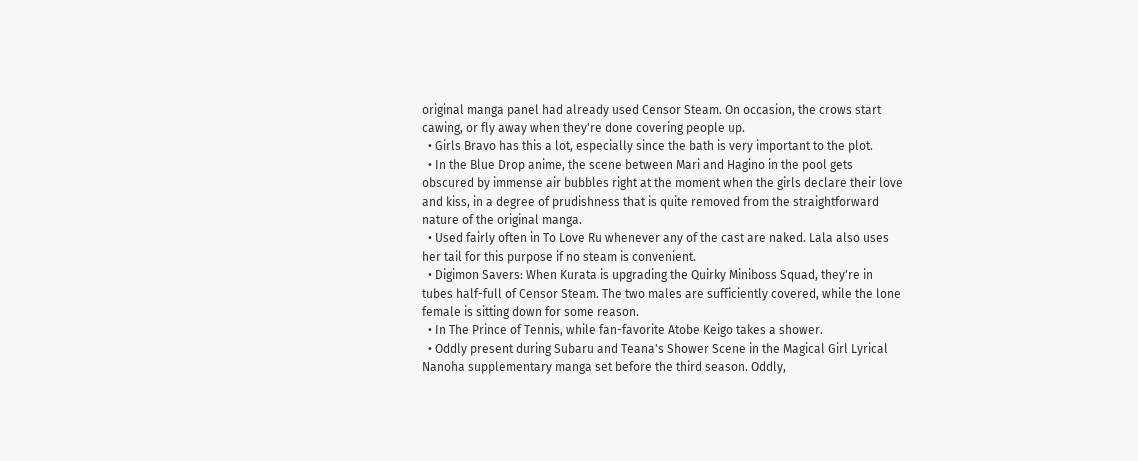original manga panel had already used Censor Steam. On occasion, the crows start cawing, or fly away when they're done covering people up.
  • Girls Bravo has this a lot, especially since the bath is very important to the plot.
  • In the Blue Drop anime, the scene between Mari and Hagino in the pool gets obscured by immense air bubbles right at the moment when the girls declare their love and kiss, in a degree of prudishness that is quite removed from the straightforward nature of the original manga.
  • Used fairly often in To Love Ru whenever any of the cast are naked. Lala also uses her tail for this purpose if no steam is convenient.
  • Digimon Savers: When Kurata is upgrading the Quirky Miniboss Squad, they're in tubes half-full of Censor Steam. The two males are sufficiently covered, while the lone female is sitting down for some reason.
  • In The Prince of Tennis, while fan-favorite Atobe Keigo takes a shower.
  • Oddly present during Subaru and Teana's Shower Scene in the Magical Girl Lyrical Nanoha supplementary manga set before the third season. Oddly,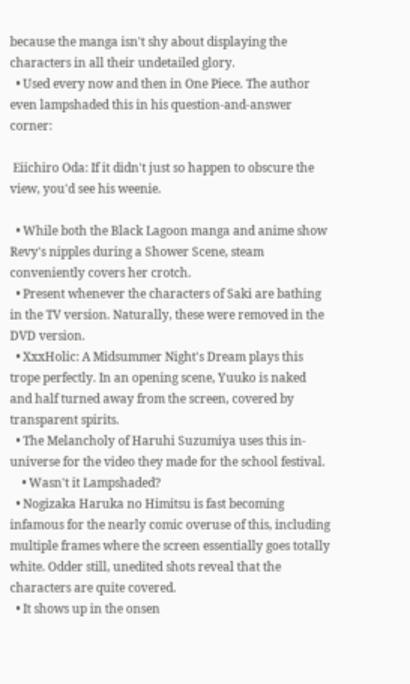because the manga isn't shy about displaying the characters in all their undetailed glory.
  • Used every now and then in One Piece. The author even lampshaded this in his question-and-answer corner:

 Eiichiro Oda: If it didn't just so happen to obscure the view, you'd see his weenie.

  • While both the Black Lagoon manga and anime show Revy's nipples during a Shower Scene, steam conveniently covers her crotch.
  • Present whenever the characters of Saki are bathing in the TV version. Naturally, these were removed in the DVD version.
  • XxxHolic: A Midsummer Night's Dream plays this trope perfectly. In an opening scene, Yuuko is naked and half turned away from the screen, covered by transparent spirits.
  • The Melancholy of Haruhi Suzumiya uses this in-universe for the video they made for the school festival.
    • Wasn't it Lampshaded?
  • Nogizaka Haruka no Himitsu is fast becoming infamous for the nearly comic overuse of this, including multiple frames where the screen essentially goes totally white. Odder still, unedited shots reveal that the characters are quite covered.
  • It shows up in the onsen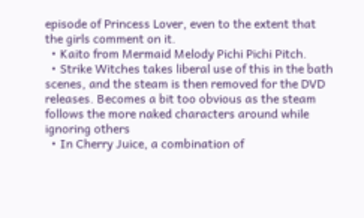episode of Princess Lover, even to the extent that the girls comment on it.
  • Kaito from Mermaid Melody Pichi Pichi Pitch.
  • Strike Witches takes liberal use of this in the bath scenes, and the steam is then removed for the DVD releases. Becomes a bit too obvious as the steam follows the more naked characters around while ignoring others
  • In Cherry Juice, a combination of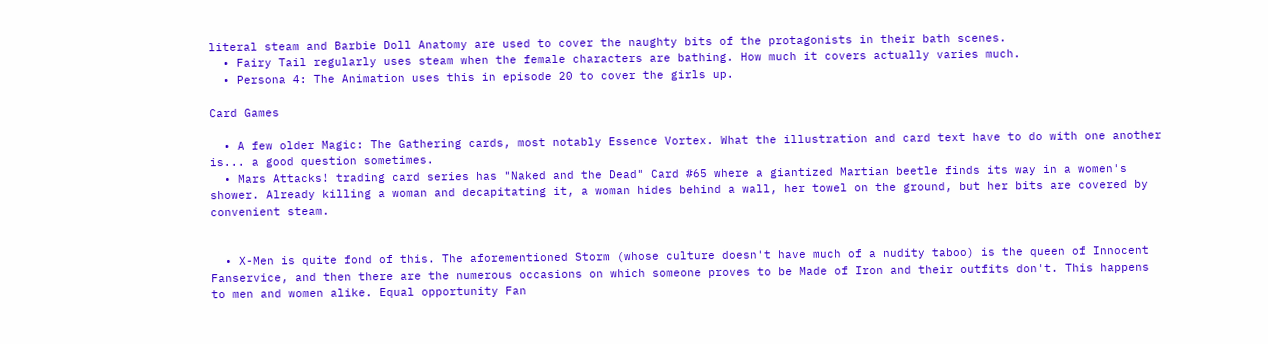literal steam and Barbie Doll Anatomy are used to cover the naughty bits of the protagonists in their bath scenes.
  • Fairy Tail regularly uses steam when the female characters are bathing. How much it covers actually varies much.
  • Persona 4: The Animation uses this in episode 20 to cover the girls up.

Card Games

  • A few older Magic: The Gathering cards, most notably Essence Vortex. What the illustration and card text have to do with one another is... a good question sometimes.
  • Mars Attacks! trading card series has "Naked and the Dead" Card #65 where a giantized Martian beetle finds its way in a women's shower. Already killing a woman and decapitating it, a woman hides behind a wall, her towel on the ground, but her bits are covered by convenient steam.


  • X-Men is quite fond of this. The aforementioned Storm (whose culture doesn't have much of a nudity taboo) is the queen of Innocent Fanservice, and then there are the numerous occasions on which someone proves to be Made of Iron and their outfits don't. This happens to men and women alike. Equal opportunity Fan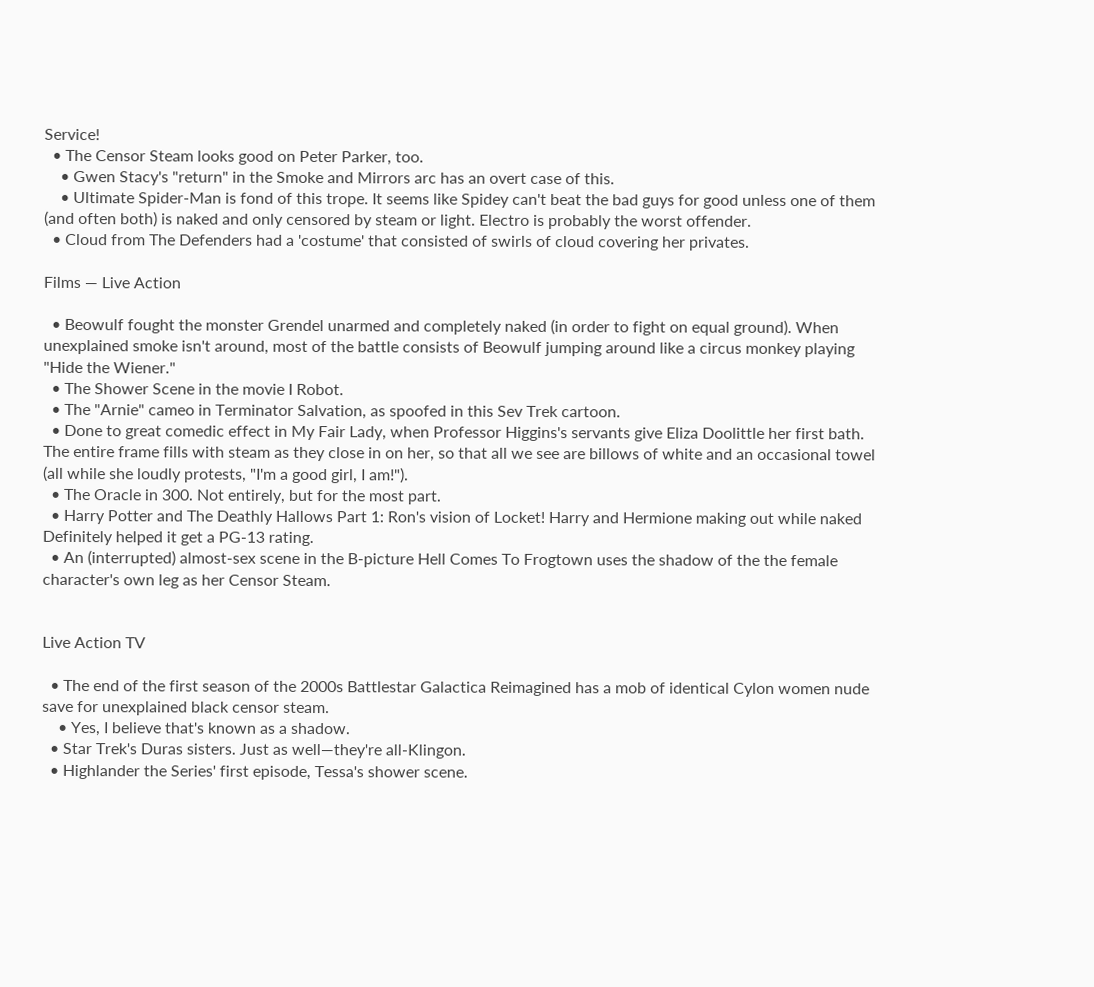Service!
  • The Censor Steam looks good on Peter Parker, too.
    • Gwen Stacy's "return" in the Smoke and Mirrors arc has an overt case of this.
    • Ultimate Spider-Man is fond of this trope. It seems like Spidey can't beat the bad guys for good unless one of them (and often both) is naked and only censored by steam or light. Electro is probably the worst offender.
  • Cloud from The Defenders had a 'costume' that consisted of swirls of cloud covering her privates.

Films — Live Action

  • Beowulf fought the monster Grendel unarmed and completely naked (in order to fight on equal ground). When unexplained smoke isn't around, most of the battle consists of Beowulf jumping around like a circus monkey playing "Hide the Wiener."
  • The Shower Scene in the movie I Robot.
  • The "Arnie" cameo in Terminator Salvation, as spoofed in this Sev Trek cartoon.
  • Done to great comedic effect in My Fair Lady, when Professor Higgins's servants give Eliza Doolittle her first bath. The entire frame fills with steam as they close in on her, so that all we see are billows of white and an occasional towel (all while she loudly protests, "I'm a good girl, I am!").
  • The Oracle in 300. Not entirely, but for the most part.
  • Harry Potter and The Deathly Hallows Part 1: Ron's vision of Locket! Harry and Hermione making out while naked Definitely helped it get a PG-13 rating.
  • An (interrupted) almost-sex scene in the B-picture Hell Comes To Frogtown uses the shadow of the the female character's own leg as her Censor Steam.


Live Action TV

  • The end of the first season of the 2000s Battlestar Galactica Reimagined has a mob of identical Cylon women nude save for unexplained black censor steam.
    • Yes, I believe that's known as a shadow.
  • Star Trek's Duras sisters. Just as well—they're all-Klingon.
  • Highlander the Series' first episode, Tessa's shower scene.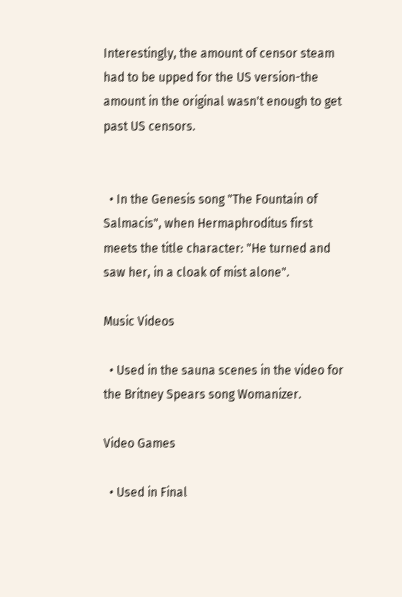Interestingly, the amount of censor steam had to be upped for the US version-the amount in the original wasn't enough to get past US censors.


  • In the Genesis song "The Fountain of Salmacis", when Hermaphroditus first meets the title character: "He turned and saw her, in a cloak of mist alone".

Music Videos

  • Used in the sauna scenes in the video for the Britney Spears song Womanizer.

Video Games

  • Used in Final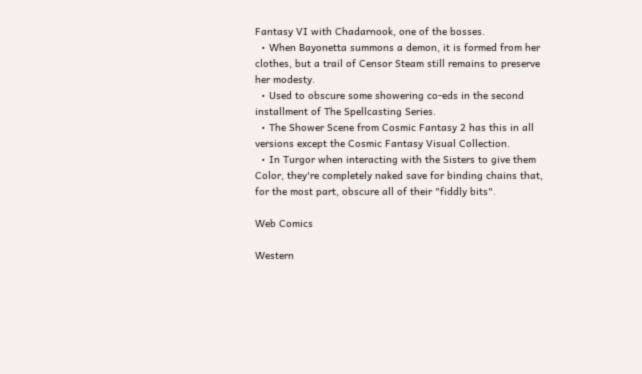Fantasy VI with Chadarnook, one of the bosses.
  • When Bayonetta summons a demon, it is formed from her clothes, but a trail of Censor Steam still remains to preserve her modesty.
  • Used to obscure some showering co-eds in the second installment of The Spellcasting Series.
  • The Shower Scene from Cosmic Fantasy 2 has this in all versions except the Cosmic Fantasy Visual Collection.
  • In Turgor when interacting with the Sisters to give them Color, they're completely naked save for binding chains that, for the most part, obscure all of their "fiddly bits".

Web Comics

Western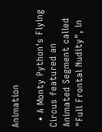Animation

  • A Monty Python's Flying Circus featured an Animated Segment called "Full Frontal Nudity", in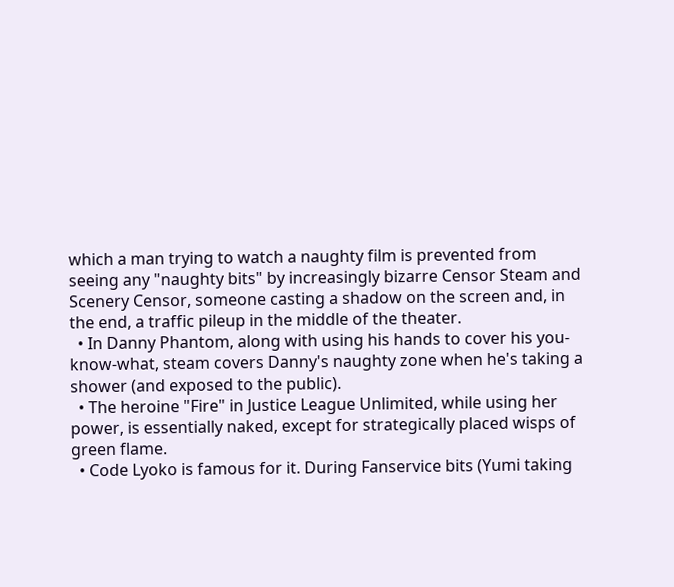which a man trying to watch a naughty film is prevented from seeing any "naughty bits" by increasingly bizarre Censor Steam and Scenery Censor, someone casting a shadow on the screen and, in the end, a traffic pileup in the middle of the theater.
  • In Danny Phantom, along with using his hands to cover his you-know-what, steam covers Danny's naughty zone when he's taking a shower (and exposed to the public).
  • The heroine "Fire" in Justice League Unlimited, while using her power, is essentially naked, except for strategically placed wisps of green flame.
  • Code Lyoko is famous for it. During Fanservice bits (Yumi taking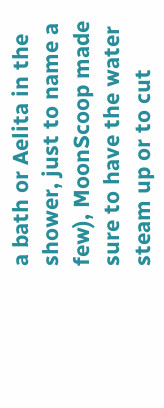a bath or Aelita in the shower, just to name a few), MoonScoop made sure to have the water steam up or to cut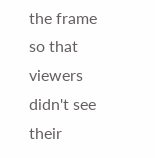the frame so that viewers didn't see their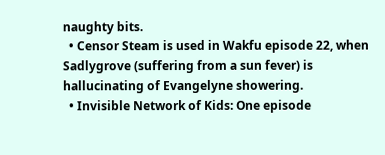naughty bits.
  • Censor Steam is used in Wakfu episode 22, when Sadlygrove (suffering from a sun fever) is hallucinating of Evangelyne showering.
  • Invisible Network of Kids: One episode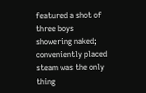featured a shot of three boys showering naked; conveniently placed steam was the only thing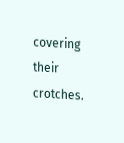covering their crotches.